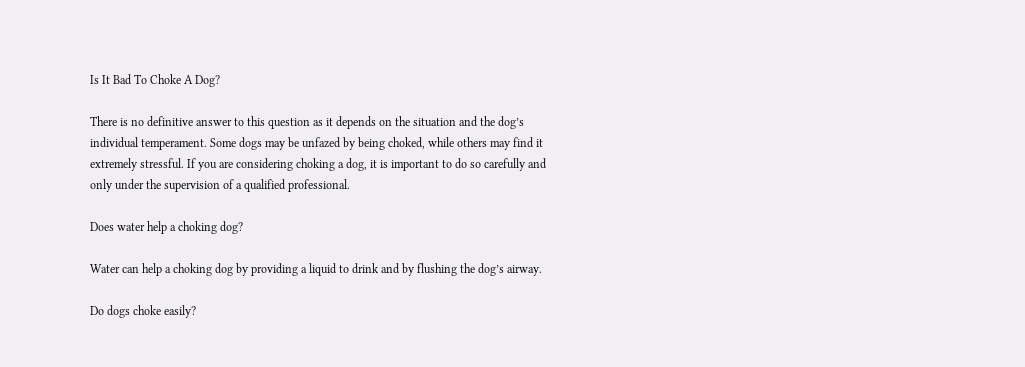Is It Bad To Choke A Dog?

There is no definitive answer to this question as it depends on the situation and the dog’s individual temperament. Some dogs may be unfazed by being choked, while others may find it extremely stressful. If you are considering choking a dog, it is important to do so carefully and only under the supervision of a qualified professional.

Does water help a choking dog?

Water can help a choking dog by providing a liquid to drink and by flushing the dog’s airway.

Do dogs choke easily?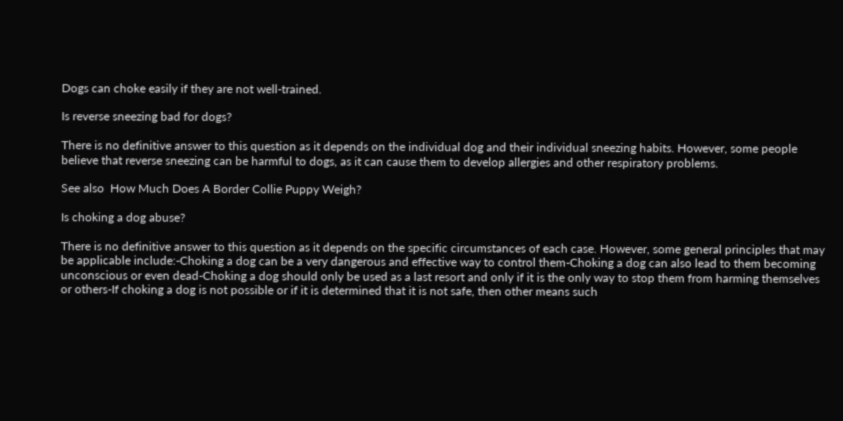Dogs can choke easily if they are not well-trained.

Is reverse sneezing bad for dogs?

There is no definitive answer to this question as it depends on the individual dog and their individual sneezing habits. However, some people believe that reverse sneezing can be harmful to dogs, as it can cause them to develop allergies and other respiratory problems.

See also  How Much Does A Border Collie Puppy Weigh?

Is choking a dog abuse?

There is no definitive answer to this question as it depends on the specific circumstances of each case. However, some general principles that may be applicable include:-Choking a dog can be a very dangerous and effective way to control them-Choking a dog can also lead to them becoming unconscious or even dead-Choking a dog should only be used as a last resort and only if it is the only way to stop them from harming themselves or others-If choking a dog is not possible or if it is determined that it is not safe, then other means such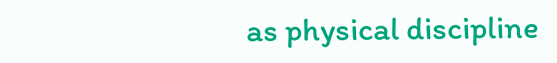as physical discipline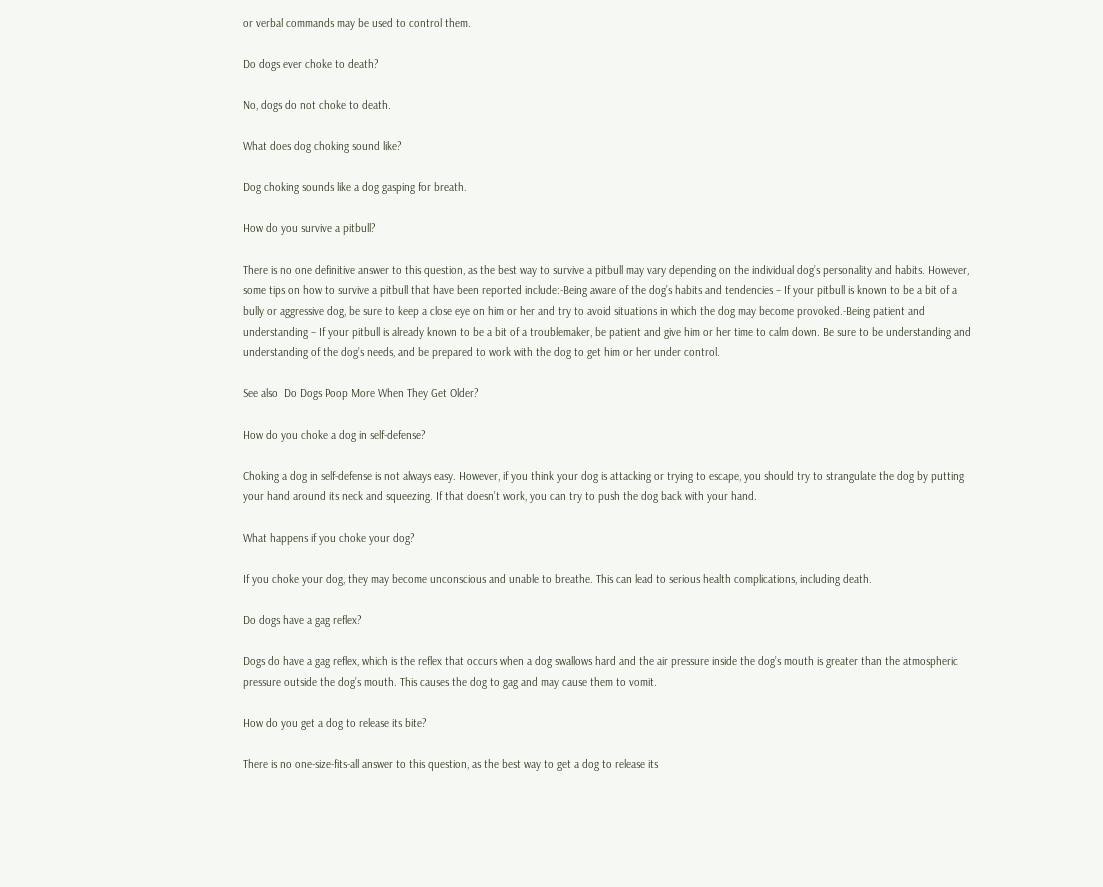or verbal commands may be used to control them.

Do dogs ever choke to death?

No, dogs do not choke to death.

What does dog choking sound like?

Dog choking sounds like a dog gasping for breath.

How do you survive a pitbull?

There is no one definitive answer to this question, as the best way to survive a pitbull may vary depending on the individual dog’s personality and habits. However, some tips on how to survive a pitbull that have been reported include:-Being aware of the dog’s habits and tendencies – If your pitbull is known to be a bit of a bully or aggressive dog, be sure to keep a close eye on him or her and try to avoid situations in which the dog may become provoked.-Being patient and understanding – If your pitbull is already known to be a bit of a troublemaker, be patient and give him or her time to calm down. Be sure to be understanding and understanding of the dog’s needs, and be prepared to work with the dog to get him or her under control.

See also  Do Dogs Poop More When They Get Older?

How do you choke a dog in self-defense?

Choking a dog in self-defense is not always easy. However, if you think your dog is attacking or trying to escape, you should try to strangulate the dog by putting your hand around its neck and squeezing. If that doesn’t work, you can try to push the dog back with your hand.

What happens if you choke your dog?

If you choke your dog, they may become unconscious and unable to breathe. This can lead to serious health complications, including death.

Do dogs have a gag reflex?

Dogs do have a gag reflex, which is the reflex that occurs when a dog swallows hard and the air pressure inside the dog’s mouth is greater than the atmospheric pressure outside the dog’s mouth. This causes the dog to gag and may cause them to vomit.

How do you get a dog to release its bite?

There is no one-size-fits-all answer to this question, as the best way to get a dog to release its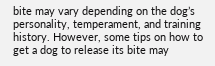bite may vary depending on the dog’s personality, temperament, and training history. However, some tips on how to get a dog to release its bite may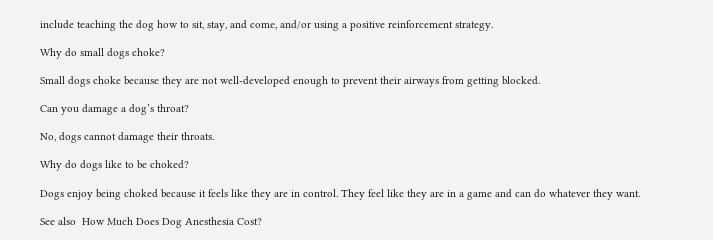include teaching the dog how to sit, stay, and come, and/or using a positive reinforcement strategy.

Why do small dogs choke?

Small dogs choke because they are not well-developed enough to prevent their airways from getting blocked.

Can you damage a dog’s throat?

No, dogs cannot damage their throats.

Why do dogs like to be choked?

Dogs enjoy being choked because it feels like they are in control. They feel like they are in a game and can do whatever they want.

See also  How Much Does Dog Anesthesia Cost?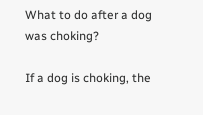What to do after a dog was choking?

If a dog is choking, the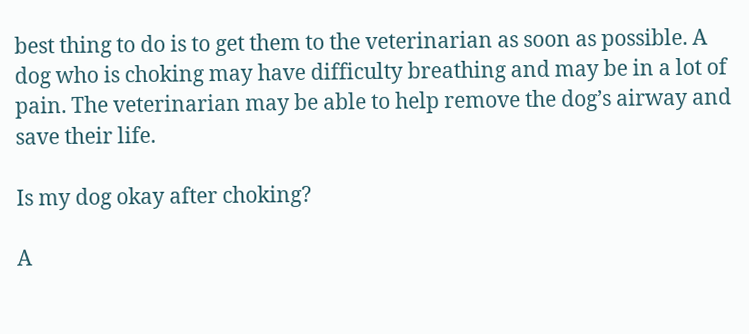best thing to do is to get them to the veterinarian as soon as possible. A dog who is choking may have difficulty breathing and may be in a lot of pain. The veterinarian may be able to help remove the dog’s airway and save their life.

Is my dog okay after choking?

A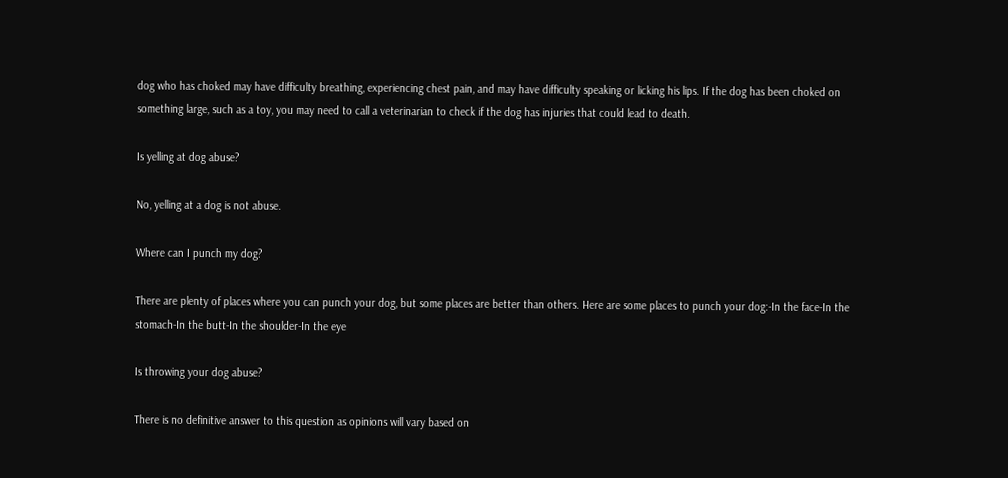dog who has choked may have difficulty breathing, experiencing chest pain, and may have difficulty speaking or licking his lips. If the dog has been choked on something large, such as a toy, you may need to call a veterinarian to check if the dog has injuries that could lead to death.

Is yelling at dog abuse?

No, yelling at a dog is not abuse.

Where can I punch my dog?

There are plenty of places where you can punch your dog, but some places are better than others. Here are some places to punch your dog:-In the face-In the stomach-In the butt-In the shoulder-In the eye

Is throwing your dog abuse?

There is no definitive answer to this question as opinions will vary based on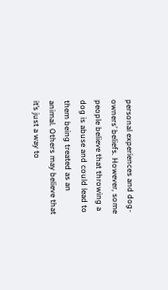personal experiences and dog-owners’ beliefs. However, some people believe that throwing a dog is abuse and could lead to them being treated as an animal. Others may believe that it’s just a way to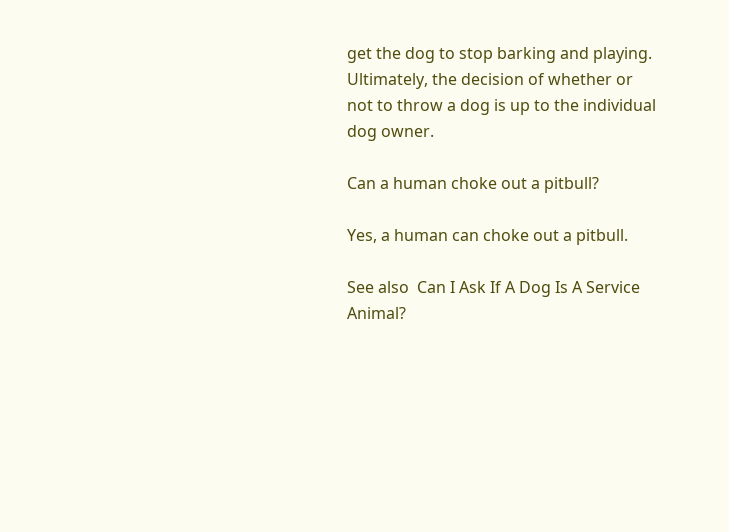get the dog to stop barking and playing. Ultimately, the decision of whether or not to throw a dog is up to the individual dog owner.

Can a human choke out a pitbull?

Yes, a human can choke out a pitbull.

See also  Can I Ask If A Dog Is A Service Animal?